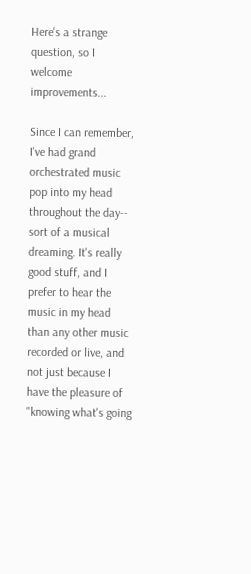Here's a strange question, so I welcome improvements...

Since I can remember, I've had grand orchestrated music pop into my head throughout the day-- sort of a musical dreaming. It's really good stuff, and I prefer to hear the music in my head than any other music recorded or live, and not just because I have the pleasure of "knowing what's going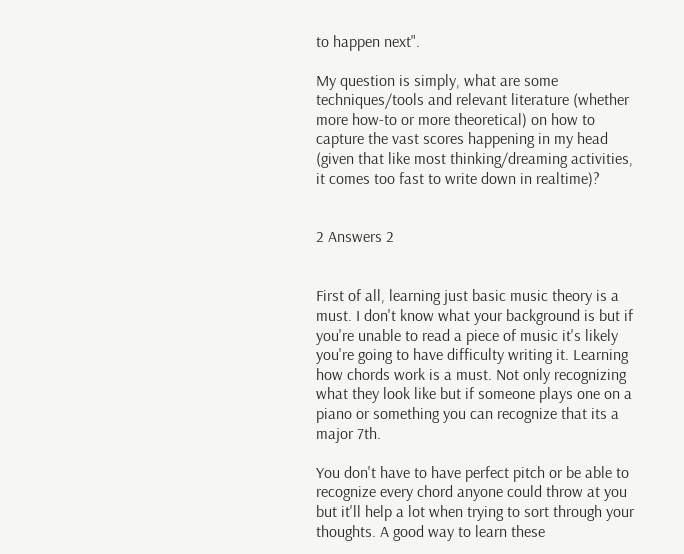to happen next".

My question is simply, what are some techniques/tools and relevant literature (whether more how-to or more theoretical) on how to capture the vast scores happening in my head (given that like most thinking/dreaming activities, it comes too fast to write down in realtime)?


2 Answers 2


First of all, learning just basic music theory is a must. I don't know what your background is but if you're unable to read a piece of music it's likely you're going to have difficulty writing it. Learning how chords work is a must. Not only recognizing what they look like but if someone plays one on a piano or something you can recognize that its a major 7th.

You don't have to have perfect pitch or be able to recognize every chord anyone could throw at you but it'll help a lot when trying to sort through your thoughts. A good way to learn these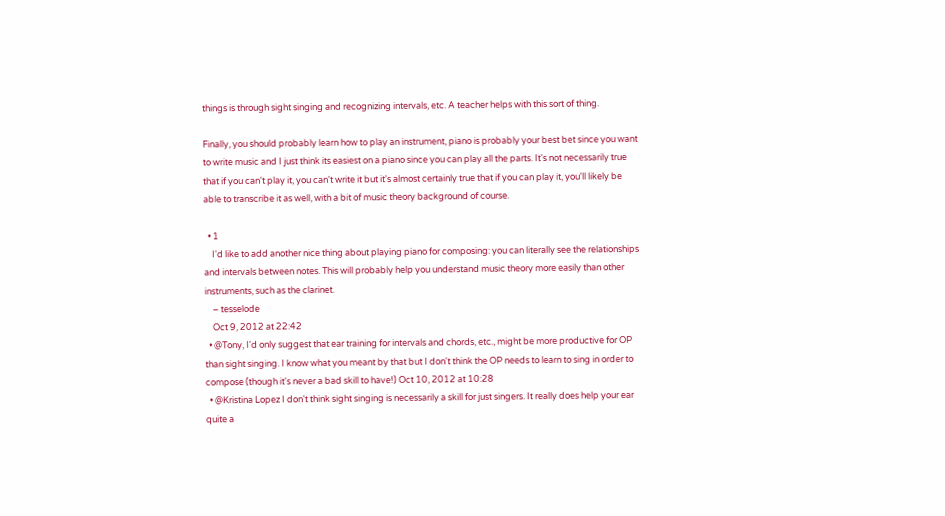things is through sight singing and recognizing intervals, etc. A teacher helps with this sort of thing.

Finally, you should probably learn how to play an instrument, piano is probably your best bet since you want to write music and I just think its easiest on a piano since you can play all the parts. It's not necessarily true that if you can't play it, you can't write it but it's almost certainly true that if you can play it, you'll likely be able to transcribe it as well, with a bit of music theory background of course.

  • 1
    I'd like to add another nice thing about playing piano for composing: you can literally see the relationships and intervals between notes. This will probably help you understand music theory more easily than other instruments, such as the clarinet.
    – tesselode
    Oct 9, 2012 at 22:42
  • @Tony, I'd only suggest that ear training for intervals and chords, etc., might be more productive for OP than sight singing. I know what you meant by that but I don't think the OP needs to learn to sing in order to compose (though it's never a bad skill to have!) Oct 10, 2012 at 10:28
  • @Kristina Lopez I don't think sight singing is necessarily a skill for just singers. It really does help your ear quite a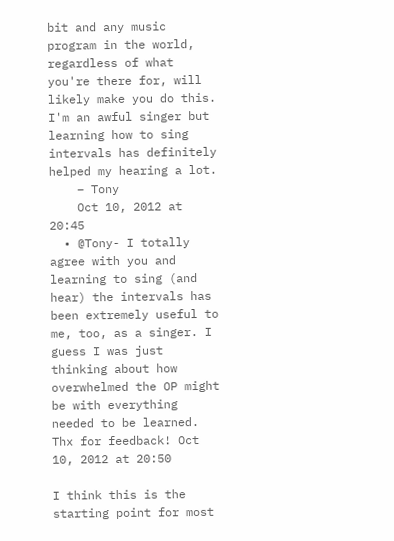bit and any music program in the world, regardless of what you're there for, will likely make you do this. I'm an awful singer but learning how to sing intervals has definitely helped my hearing a lot.
    – Tony
    Oct 10, 2012 at 20:45
  • @Tony- I totally agree with you and learning to sing (and hear) the intervals has been extremely useful to me, too, as a singer. I guess I was just thinking about how overwhelmed the OP might be with everything needed to be learned. Thx for feedback! Oct 10, 2012 at 20:50

I think this is the starting point for most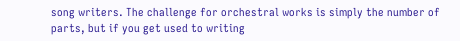song writers. The challenge for orchestral works is simply the number of parts, but if you get used to writing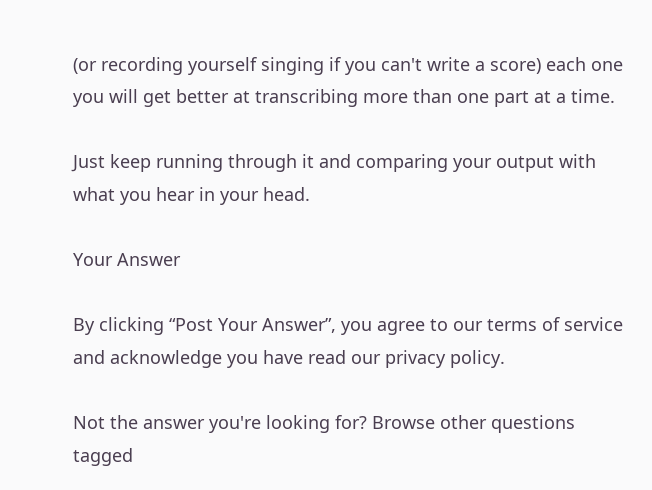(or recording yourself singing if you can't write a score) each one you will get better at transcribing more than one part at a time.

Just keep running through it and comparing your output with what you hear in your head.

Your Answer

By clicking “Post Your Answer”, you agree to our terms of service and acknowledge you have read our privacy policy.

Not the answer you're looking for? Browse other questions tagged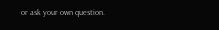or ask your own question.